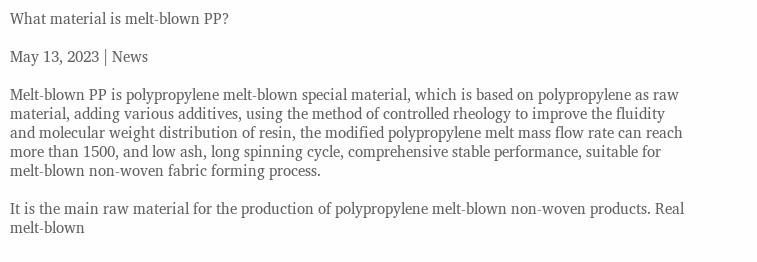What material is melt-blown PP?

May 13, 2023 | News

Melt-blown PP is polypropylene melt-blown special material, which is based on polypropylene as raw material, adding various additives, using the method of controlled rheology to improve the fluidity and molecular weight distribution of resin, the modified polypropylene melt mass flow rate can reach more than 1500, and low ash, long spinning cycle, comprehensive stable performance, suitable for melt-blown non-woven fabric forming process.

It is the main raw material for the production of polypropylene melt-blown non-woven products. Real melt-blown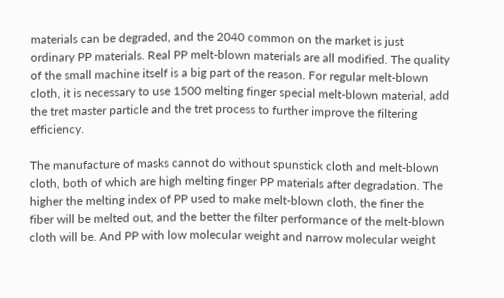materials can be degraded, and the 2040 common on the market is just ordinary PP materials. Real PP melt-blown materials are all modified. The quality of the small machine itself is a big part of the reason. For regular melt-blown cloth, it is necessary to use 1500 melting finger special melt-blown material, add the tret master particle and the tret process to further improve the filtering efficiency.

The manufacture of masks cannot do without spunstick cloth and melt-blown cloth, both of which are high melting finger PP materials after degradation. The higher the melting index of PP used to make melt-blown cloth, the finer the fiber will be melted out, and the better the filter performance of the melt-blown cloth will be. And PP with low molecular weight and narrow molecular weight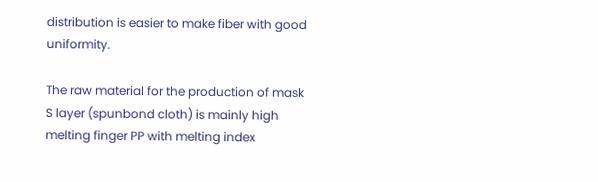distribution is easier to make fiber with good uniformity.

The raw material for the production of mask S layer (spunbond cloth) is mainly high melting finger PP with melting index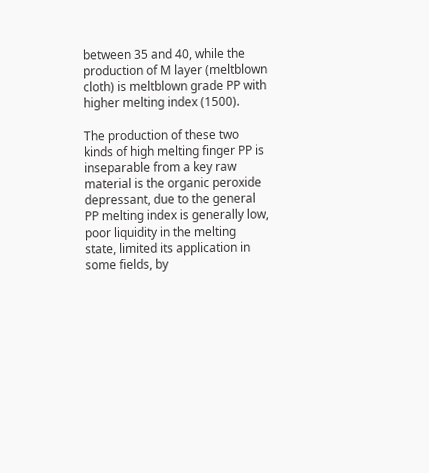between 35 and 40, while the production of M layer (meltblown cloth) is meltblown grade PP with higher melting index (1500).

The production of these two kinds of high melting finger PP is inseparable from a key raw material is the organic peroxide depressant, due to the general PP melting index is generally low, poor liquidity in the melting state, limited its application in some fields, by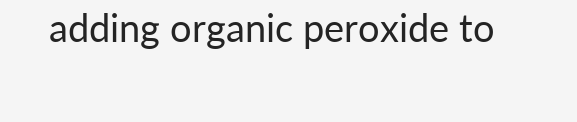adding organic peroxide to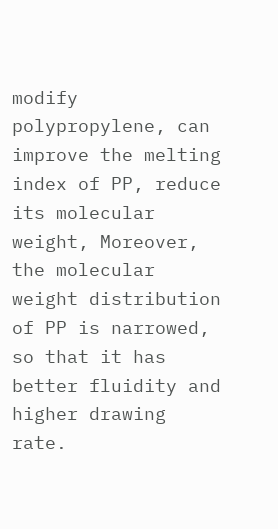modify polypropylene, can improve the melting index of PP, reduce its molecular weight, Moreover, the molecular weight distribution of PP is narrowed, so that it has better fluidity and higher drawing rate.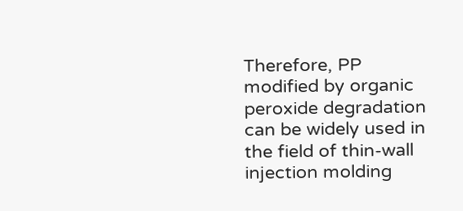Therefore, PP modified by organic peroxide degradation can be widely used in the field of thin-wall injection molding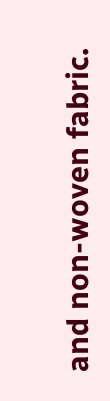and non-woven fabric.